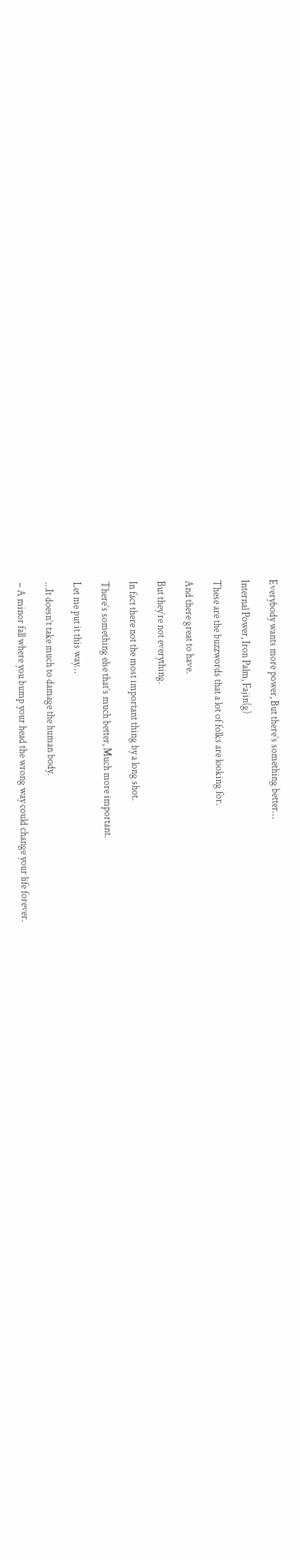Everybody wants more power, But there’s something better…

Internal Power, Iron Palm, Fajin(g)

These are the buzzwords that a lot of folks are looking for.

And there great to have.

But they’re not everything.

In fact there not the most important thing by a long shot.

There’s something else that’s much better, Much more important.

Let me put it this way…

…It doesn’t take much to damage the human body.

– A minor fall where you bump your head the wrong way could change your life forever.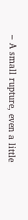– A small rupture, even a little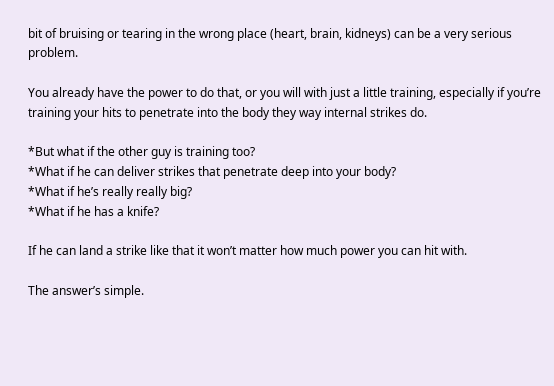bit of bruising or tearing in the wrong place (heart, brain, kidneys) can be a very serious problem.

You already have the power to do that, or you will with just a little training, especially if you’re training your hits to penetrate into the body they way internal strikes do.

*But what if the other guy is training too?
*What if he can deliver strikes that penetrate deep into your body?
*What if he’s really really big?
*What if he has a knife?

If he can land a strike like that it won’t matter how much power you can hit with.

The answer’s simple.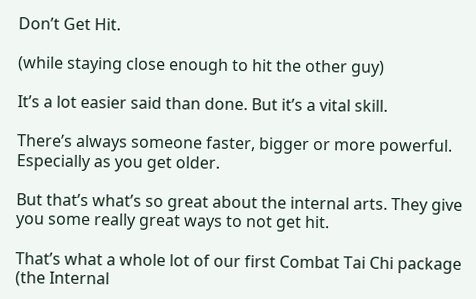Don’t Get Hit.

(while staying close enough to hit the other guy)

It’s a lot easier said than done. But it’s a vital skill.

There’s always someone faster, bigger or more powerful. Especially as you get older.

But that’s what’s so great about the internal arts. They give you some really great ways to not get hit.

That’s what a whole lot of our first Combat Tai Chi package (the Internal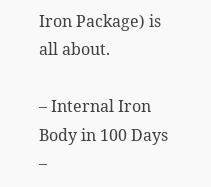Iron Package) is all about.

– Internal Iron Body in 100 Days
–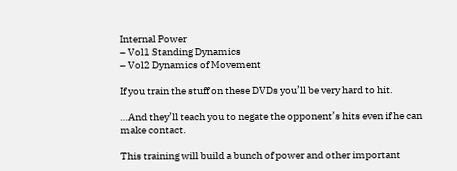Internal Power
– Vol1 Standing Dynamics
– Vol2 Dynamics of Movement

If you train the stuff on these DVDs you’ll be very hard to hit.

…And they’ll teach you to negate the opponent’s hits even if he can make contact.

This training will build a bunch of power and other important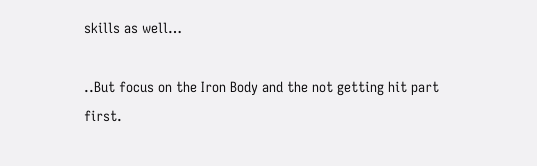skills as well…

..But focus on the Iron Body and the not getting hit part first.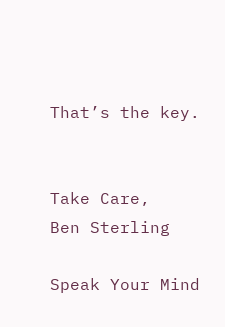That’s the key.


Take Care,
Ben Sterling

Speak Your Mind